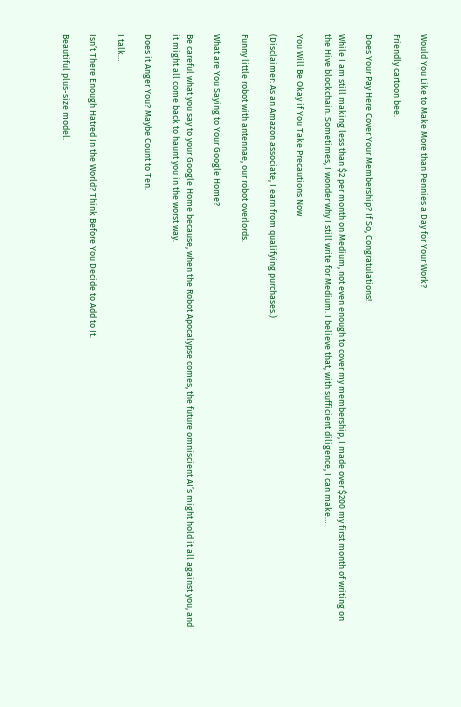Would You Like to Make More than Pennies a Day for Your Work?

Friendly cartoon bee.

Does Your Pay Here Cover Your Membership? If So, Congratulations!

While I am still making less than $2 per month on Medium, not even enough to cover my membership, I made over $200 my first month of writing on the Hive blockchain. Sometimes, I wonder why I still write for Medium. I believe that, with sufficient diligence, I can make…

You Will Be Okay if You Take Precautions Now

(Disclaimer: As an Amazon associate, I earn from qualifying purchases.)

Funny little robot with antennae, our robot overlords.

What are You Saying to Your Google Home?

Be careful what you say to your Google Home because, when the Robot Apocalypse comes, the future omniscient AI’s might hold it all against you, and it might all come back to haunt you in the worst way.

Does it Anger You? Maybe Count to Ten.

I talk…

Isn’t There Enough Hatred In the World? Think Before You Decide to Add to It.

Beautiful plus-size model.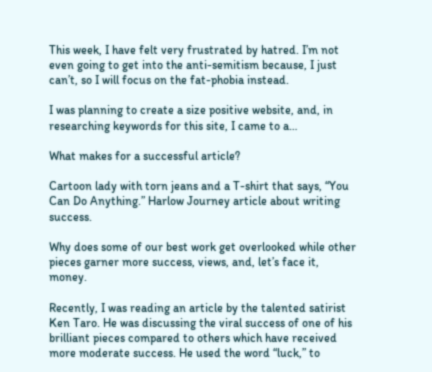This week, I have felt very frustrated by hatred. I’m not even going to get into the anti-semitism because, I just can’t, so I will focus on the fat-phobia instead.

I was planning to create a size positive website, and, in researching keywords for this site, I came to a…

What makes for a successful article?

Cartoon lady with torn jeans and a T-shirt that says, “You Can Do Anything.” Harlow Journey article about writing success.

Why does some of our best work get overlooked while other pieces garner more success, views, and, let’s face it, money.

Recently, I was reading an article by the talented satirist Ken Taro. He was discussing the viral success of one of his brilliant pieces compared to others which have received more moderate success. He used the word “luck,” to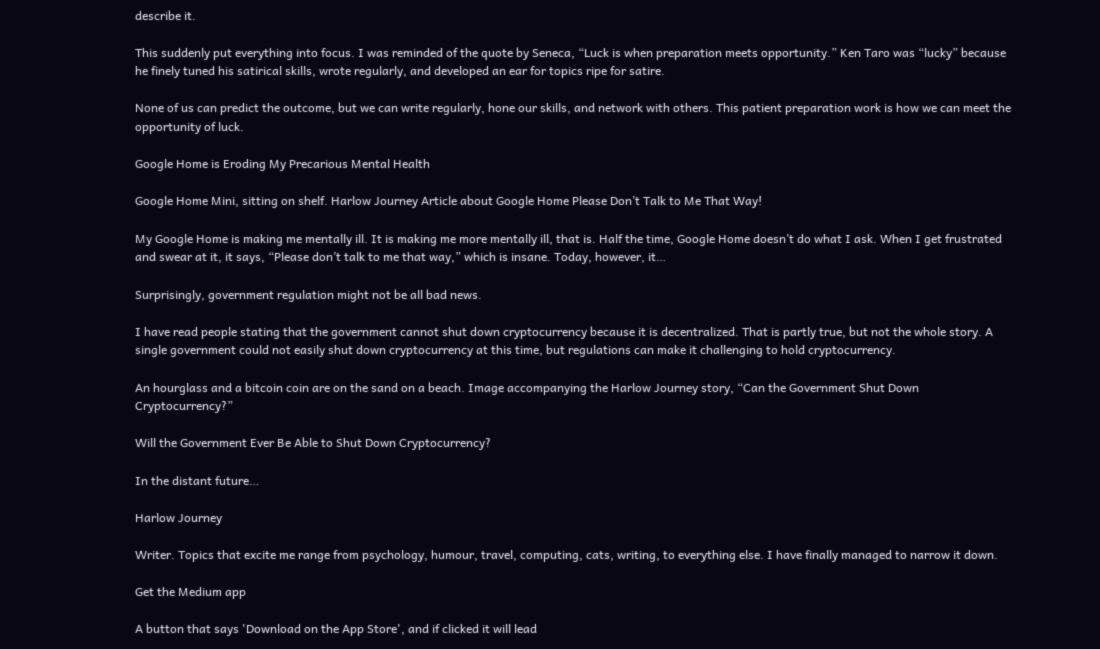describe it.

This suddenly put everything into focus. I was reminded of the quote by Seneca, “Luck is when preparation meets opportunity.” Ken Taro was “lucky” because he finely tuned his satirical skills, wrote regularly, and developed an ear for topics ripe for satire.

None of us can predict the outcome, but we can write regularly, hone our skills, and network with others. This patient preparation work is how we can meet the opportunity of luck.

Google Home is Eroding My Precarious Mental Health

Google Home Mini, sitting on shelf. Harlow Journey Article about Google Home Please Don’t Talk to Me That Way!

My Google Home is making me mentally ill. It is making me more mentally ill, that is. Half the time, Google Home doesn’t do what I ask. When I get frustrated and swear at it, it says, “Please don’t talk to me that way,” which is insane. Today, however, it…

Surprisingly, government regulation might not be all bad news.

I have read people stating that the government cannot shut down cryptocurrency because it is decentralized. That is partly true, but not the whole story. A single government could not easily shut down cryptocurrency at this time, but regulations can make it challenging to hold cryptocurrency.

An hourglass and a bitcoin coin are on the sand on a beach. Image accompanying the Harlow Journey story, “Can the Government Shut Down Cryptocurrency?”

Will the Government Ever Be Able to Shut Down Cryptocurrency?

In the distant future…

Harlow Journey

Writer. Topics that excite me range from psychology, humour, travel, computing, cats, writing, to everything else. I have finally managed to narrow it down.

Get the Medium app

A button that says 'Download on the App Store', and if clicked it will lead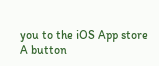you to the iOS App store
A button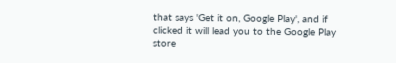that says 'Get it on, Google Play', and if clicked it will lead you to the Google Play store